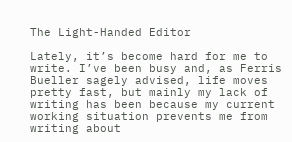The Light-Handed Editor

Lately, it’s become hard for me to write. I’ve been busy and, as Ferris Bueller sagely advised, life moves pretty fast, but mainly my lack of writing has been because my current working situation prevents me from writing about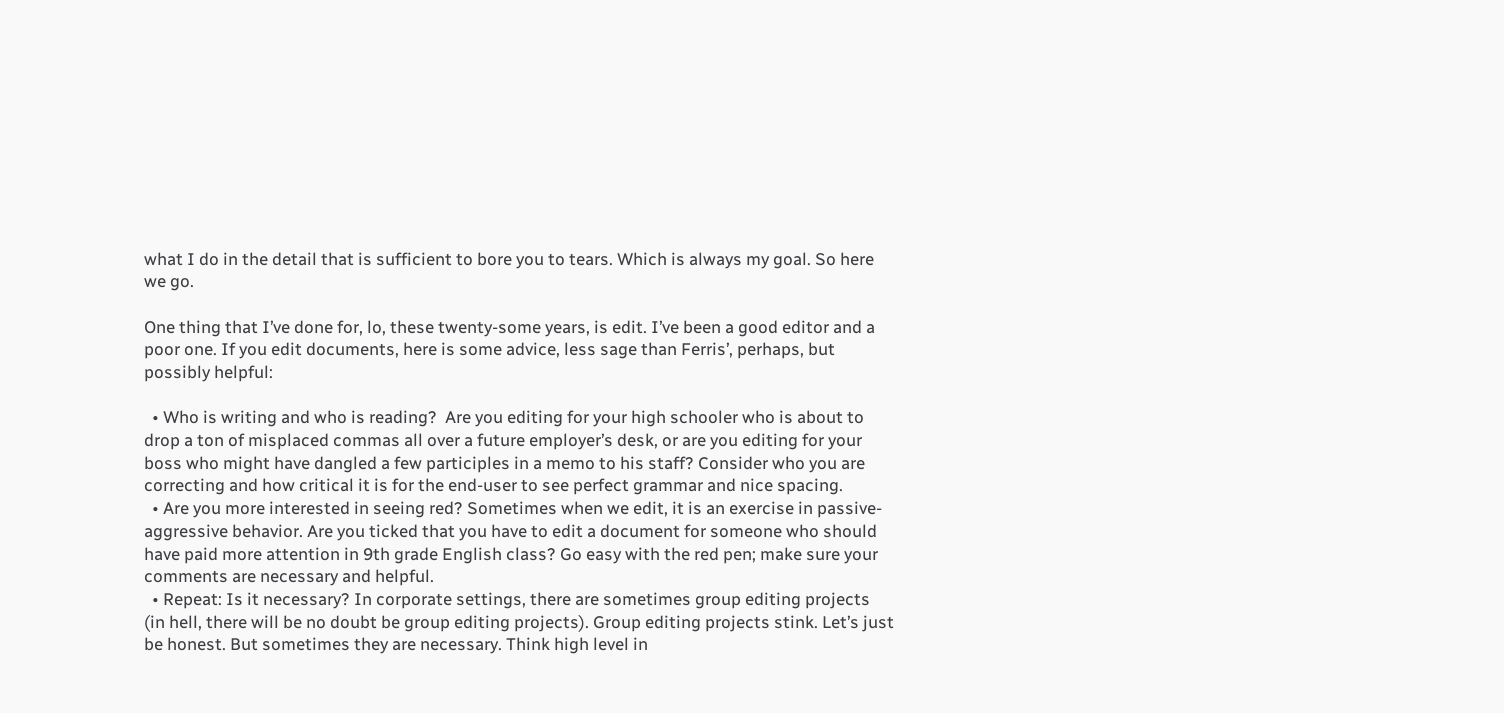what I do in the detail that is sufficient to bore you to tears. Which is always my goal. So here we go.

One thing that I’ve done for, lo, these twenty-some years, is edit. I’ve been a good editor and a poor one. If you edit documents, here is some advice, less sage than Ferris’, perhaps, but possibly helpful:

  • Who is writing and who is reading?  Are you editing for your high schooler who is about to drop a ton of misplaced commas all over a future employer’s desk, or are you editing for your boss who might have dangled a few participles in a memo to his staff? Consider who you are correcting and how critical it is for the end-user to see perfect grammar and nice spacing.
  • Are you more interested in seeing red? Sometimes when we edit, it is an exercise in passive-aggressive behavior. Are you ticked that you have to edit a document for someone who should have paid more attention in 9th grade English class? Go easy with the red pen; make sure your comments are necessary and helpful.
  • Repeat: Is it necessary? In corporate settings, there are sometimes group editing projects (in hell, there will be no doubt be group editing projects). Group editing projects stink. Let’s just be honest. But sometimes they are necessary. Think high level in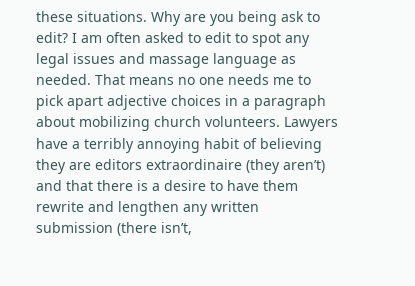these situations. Why are you being ask to edit? I am often asked to edit to spot any legal issues and massage language as needed. That means no one needs me to pick apart adjective choices in a paragraph about mobilizing church volunteers. Lawyers have a terribly annoying habit of believing they are editors extraordinaire (they aren’t) and that there is a desire to have them rewrite and lengthen any written submission (there isn’t,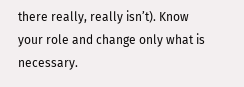there really, really isn’t). Know your role and change only what is necessary.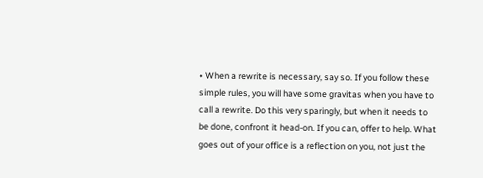• When a rewrite is necessary, say so. If you follow these simple rules, you will have some gravitas when you have to call a rewrite. Do this very sparingly, but when it needs to be done, confront it head-on. If you can, offer to help. What goes out of your office is a reflection on you, not just the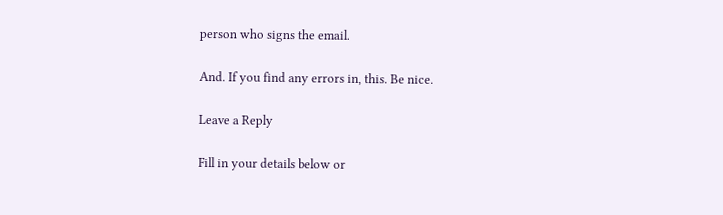person who signs the email.

And. If you find any errors in, this. Be nice.

Leave a Reply

Fill in your details below or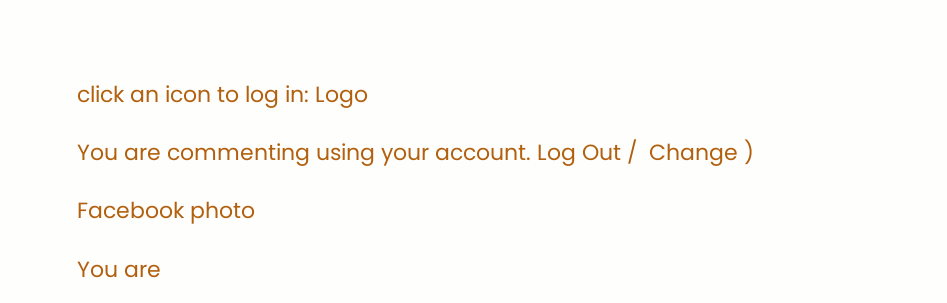click an icon to log in: Logo

You are commenting using your account. Log Out /  Change )

Facebook photo

You are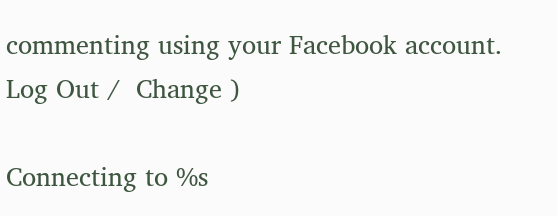commenting using your Facebook account. Log Out /  Change )

Connecting to %s